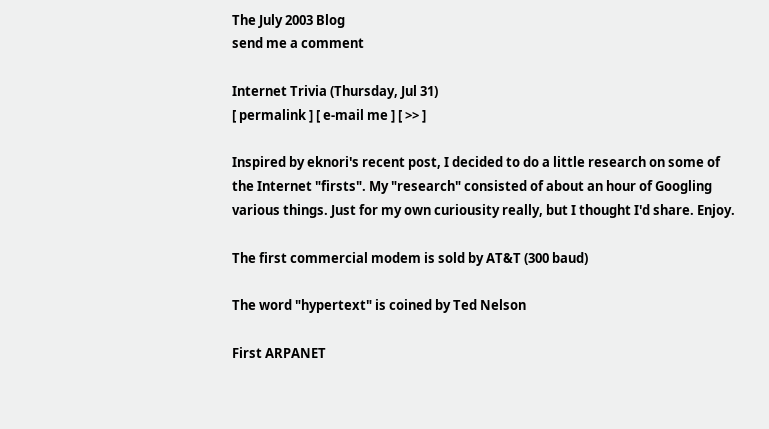The July 2003 Blog
send me a comment

Internet Trivia (Thursday, Jul 31)
[ permalink ] [ e-mail me ] [ >> ]

Inspired by eknori's recent post, I decided to do a little research on some of the Internet "firsts". My "research" consisted of about an hour of Googling various things. Just for my own curiousity really, but I thought I'd share. Enjoy.

The first commercial modem is sold by AT&T (300 baud)

The word "hypertext" is coined by Ted Nelson

First ARPANET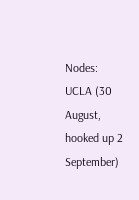Nodes:
UCLA (30 August, hooked up 2 September)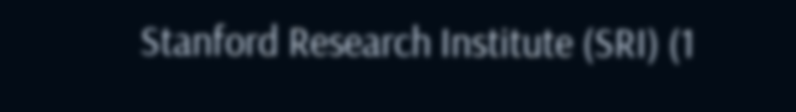Stanford Research Institute (SRI) (1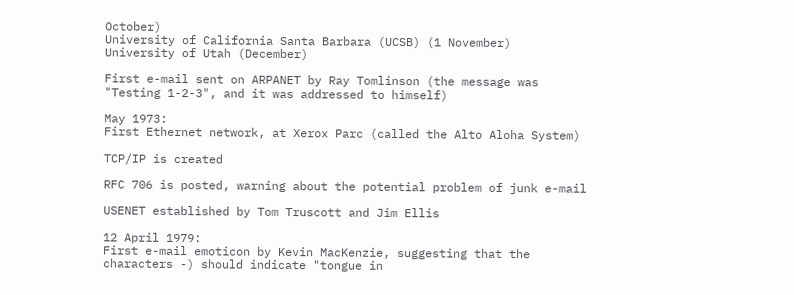October)
University of California Santa Barbara (UCSB) (1 November)
University of Utah (December)

First e-mail sent on ARPANET by Ray Tomlinson (the message was "Testing 1-2-3", and it was addressed to himself)

May 1973:
First Ethernet network, at Xerox Parc (called the Alto Aloha System)

TCP/IP is created

RFC 706 is posted, warning about the potential problem of junk e-mail

USENET established by Tom Truscott and Jim Ellis

12 April 1979:
First e-mail emoticon by Kevin MacKenzie, suggesting that the characters -) should indicate "tongue in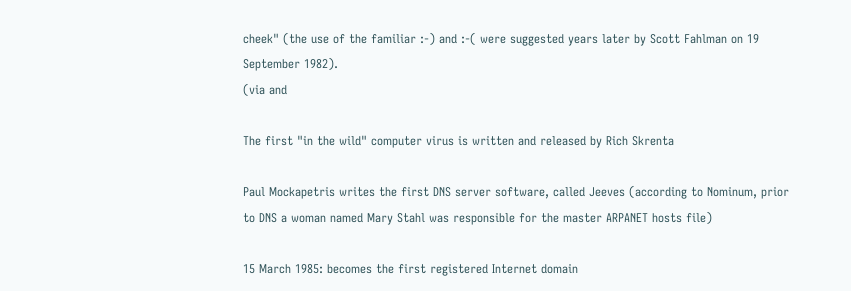cheek" (the use of the familiar :-) and :-( were suggested years later by Scott Fahlman on 19 September 1982).
(via and

The first "in the wild" computer virus is written and released by Rich Skrenta

Paul Mockapetris writes the first DNS server software, called Jeeves (according to Nominum, prior to DNS a woman named Mary Stahl was responsible for the master ARPANET hosts file)

15 March 1985: becomes the first registered Internet domain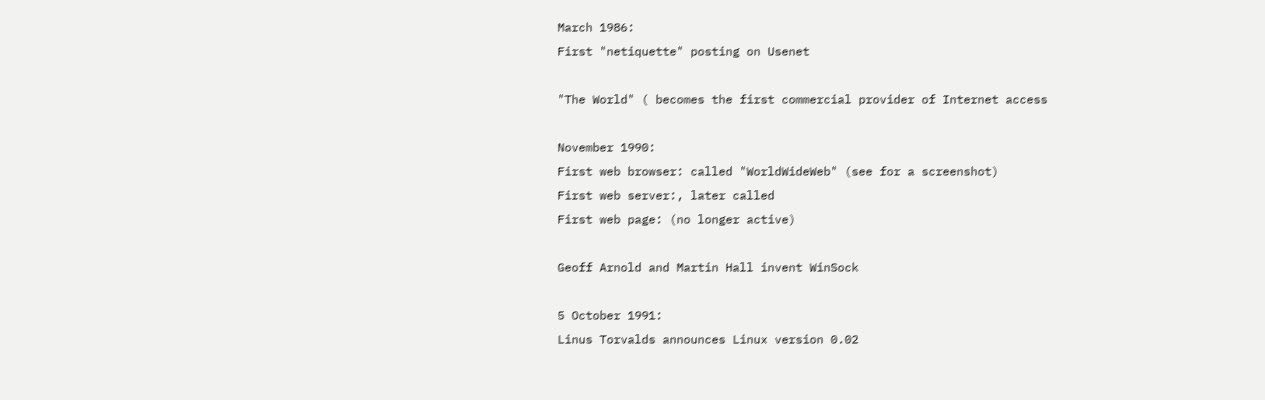March 1986:
First "netiquette" posting on Usenet

"The World" ( becomes the first commercial provider of Internet access

November 1990:
First web browser: called "WorldWideWeb" (see for a screenshot)
First web server:, later called
First web page: (no longer active)

Geoff Arnold and Martin Hall invent WinSock

5 October 1991:
Linus Torvalds announces Linux version 0.02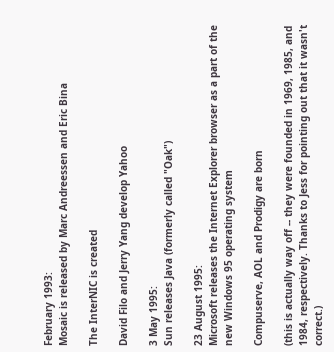February 1993:
Mosaic is released by Marc Andreessen and Eric Bina

The InterNIC is created

David Filo and Jerry Yang develop Yahoo

3 May 1995:
Sun releases Java (formerly called "Oak")

23 August 1995:
Microsoft releases the Internet Explorer browser as a part of the new Windows 95 operating system

Compuserve, AOL and Prodigy are born

(this is actually way off -- they were founded in 1969, 1985, and 1984, respectively. Thanks to Jess for pointing out that it wasn't correct.)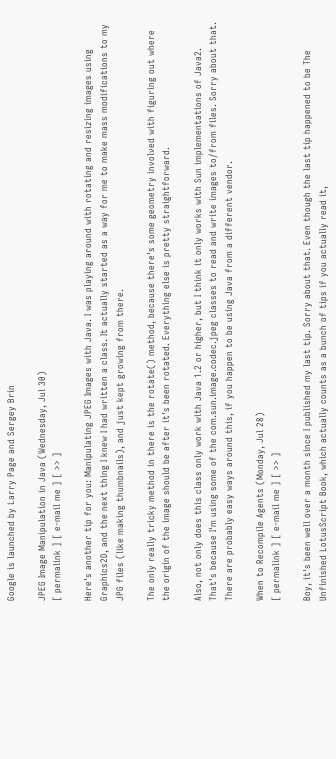Google is launched by Larry Page and Sergey Brin

JPEG Image Manipulation in Java (Wednesday, Jul 30)
[ permalink ] [ e-mail me ] [ >> ]

Here's another tip for you: Manipulating JPEG Images with Java. I was playing around with rotating and resizing images using Graphics2D, and the next thing I knew I had written a class. It actually started as a way for me to make mass modifications to my JPG files (like making thumbnails), and just kept growing from there.

The only really tricky method in there is the rotate() method, because there's some geometry involved with figuring out where the origin of the image should be after it's been rotated. Everything else is pretty straightforward.

Also, not only does this class only work with Java 1.2 or higher, but I think it only works with Sun implementations of Java2. That's because I'm using some of the com.sun.image.codec.jpeg classes to read and write images to/from files. Sorry about that. There are probably easy ways around this, if you happen to be using Java from a different vendor.

When to Recompile Agents (Monday, Jul 28)
[ permalink ] [ e-mail me ] [ >> ]

Boy, it's been well over a month since I published my last tip. Sorry about that. Even though the last tip happened to be The Unfinished LotusScript Book, which actually counts as a bunch of tips if you actually read it,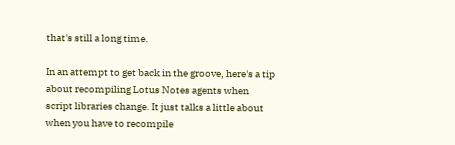that's still a long time.

In an attempt to get back in the groove, here's a tip about recompiling Lotus Notes agents when script libraries change. It just talks a little about when you have to recompile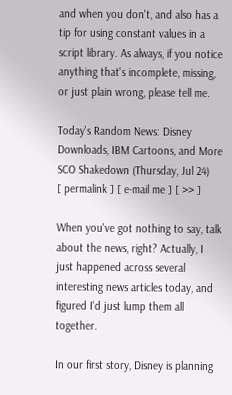and when you don't, and also has a tip for using constant values in a script library. As always, if you notice anything that's incomplete, missing, or just plain wrong, please tell me.

Today's Random News: Disney Downloads, IBM Cartoons, and More SCO Shakedown (Thursday, Jul 24)
[ permalink ] [ e-mail me ] [ >> ]

When you've got nothing to say, talk about the news, right? Actually, I just happened across several interesting news articles today, and figured I'd just lump them all together.

In our first story, Disney is planning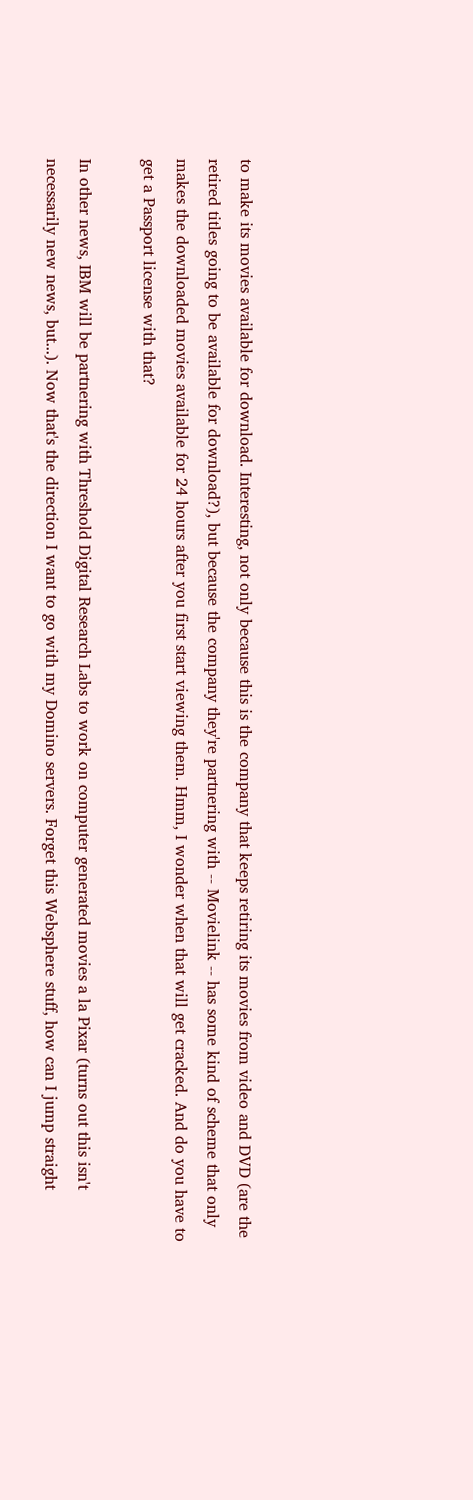to make its movies available for download. Interesting, not only because this is the company that keeps retiring its movies from video and DVD (are the retired titles going to be available for download?), but because the company they're partnering with -- Movielink -- has some kind of scheme that only makes the downloaded movies available for 24 hours after you first start viewing them. Hmm, I wonder when that will get cracked. And do you have to get a Passport license with that?

In other news, IBM will be partnering with Threshold Digital Research Labs to work on computer generated movies a la Pixar (turns out this isn't necessarily new news, but...). Now that's the direction I want to go with my Domino servers. Forget this Websphere stuff, how can I jump straight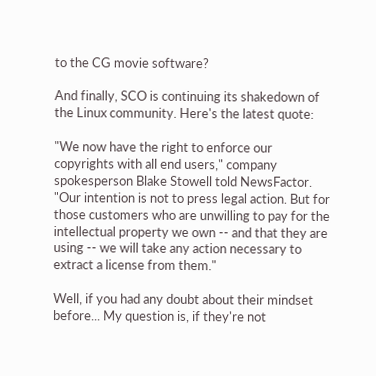to the CG movie software?

And finally, SCO is continuing its shakedown of the Linux community. Here's the latest quote:

"We now have the right to enforce our copyrights with all end users," company spokesperson Blake Stowell told NewsFactor. "Our intention is not to press legal action. But for those customers who are unwilling to pay for the intellectual property we own -- and that they are using -- we will take any action necessary to extract a license from them."

Well, if you had any doubt about their mindset before... My question is, if they're not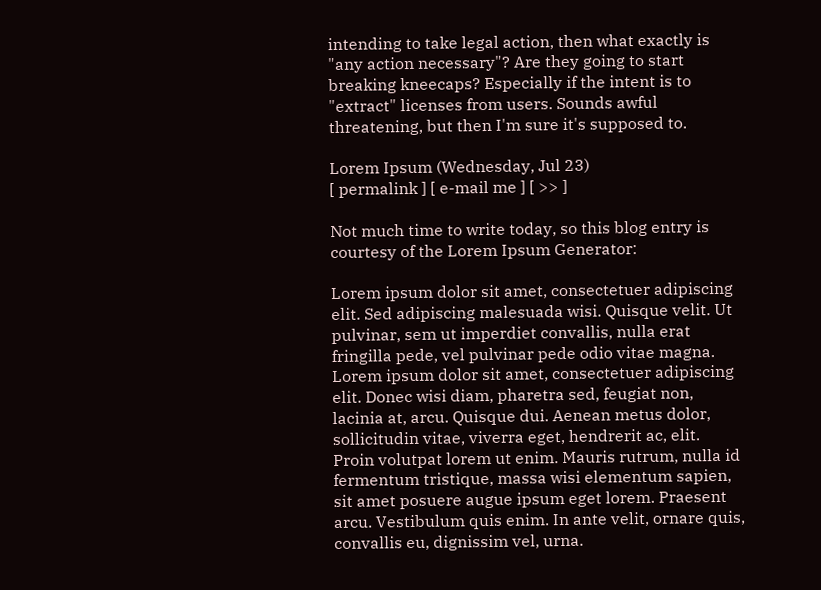intending to take legal action, then what exactly is "any action necessary"? Are they going to start breaking kneecaps? Especially if the intent is to "extract" licenses from users. Sounds awful threatening, but then I'm sure it's supposed to.

Lorem Ipsum (Wednesday, Jul 23)
[ permalink ] [ e-mail me ] [ >> ]

Not much time to write today, so this blog entry is courtesy of the Lorem Ipsum Generator:

Lorem ipsum dolor sit amet, consectetuer adipiscing elit. Sed adipiscing malesuada wisi. Quisque velit. Ut pulvinar, sem ut imperdiet convallis, nulla erat fringilla pede, vel pulvinar pede odio vitae magna. Lorem ipsum dolor sit amet, consectetuer adipiscing elit. Donec wisi diam, pharetra sed, feugiat non, lacinia at, arcu. Quisque dui. Aenean metus dolor, sollicitudin vitae, viverra eget, hendrerit ac, elit. Proin volutpat lorem ut enim. Mauris rutrum, nulla id fermentum tristique, massa wisi elementum sapien, sit amet posuere augue ipsum eget lorem. Praesent arcu. Vestibulum quis enim. In ante velit, ornare quis, convallis eu, dignissim vel, urna.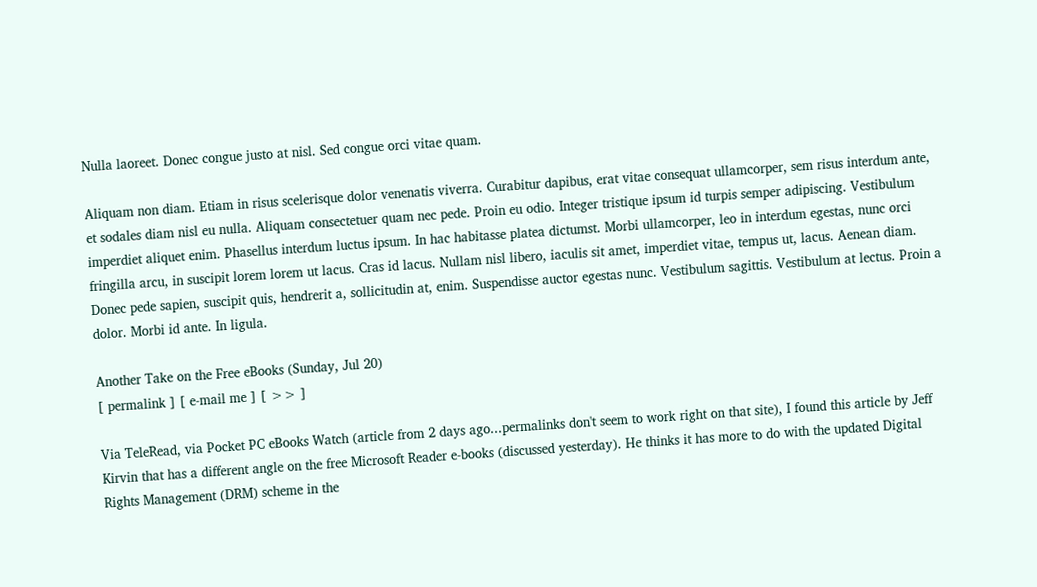Nulla laoreet. Donec congue justo at nisl. Sed congue orci vitae quam.

Aliquam non diam. Etiam in risus scelerisque dolor venenatis viverra. Curabitur dapibus, erat vitae consequat ullamcorper, sem risus interdum ante, et sodales diam nisl eu nulla. Aliquam consectetuer quam nec pede. Proin eu odio. Integer tristique ipsum id turpis semper adipiscing. Vestibulum imperdiet aliquet enim. Phasellus interdum luctus ipsum. In hac habitasse platea dictumst. Morbi ullamcorper, leo in interdum egestas, nunc orci fringilla arcu, in suscipit lorem lorem ut lacus. Cras id lacus. Nullam nisl libero, iaculis sit amet, imperdiet vitae, tempus ut, lacus. Aenean diam. Donec pede sapien, suscipit quis, hendrerit a, sollicitudin at, enim. Suspendisse auctor egestas nunc. Vestibulum sagittis. Vestibulum at lectus. Proin a dolor. Morbi id ante. In ligula.

Another Take on the Free eBooks (Sunday, Jul 20)
[ permalink ] [ e-mail me ] [ >> ]

Via TeleRead, via Pocket PC eBooks Watch (article from 2 days ago...permalinks don't seem to work right on that site), I found this article by Jeff Kirvin that has a different angle on the free Microsoft Reader e-books (discussed yesterday). He thinks it has more to do with the updated Digital Rights Management (DRM) scheme in the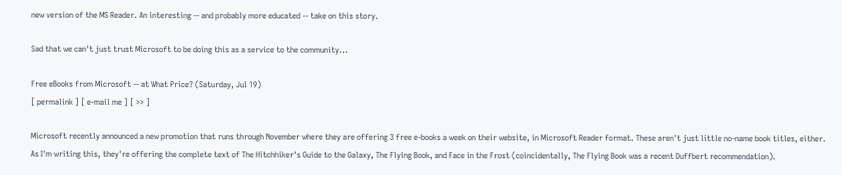new version of the MS Reader. An interesting -- and probably more educated -- take on this story.

Sad that we can't just trust Microsoft to be doing this as a service to the community...

Free eBooks from Microsoft -- at What Price? (Saturday, Jul 19)
[ permalink ] [ e-mail me ] [ >> ]

Microsoft recently announced a new promotion that runs through November where they are offering 3 free e-books a week on their website, in Microsoft Reader format. These aren't just little no-name book titles, either. As I'm writing this, they're offering the complete text of The Hitchhiker's Guide to the Galaxy, The Flying Book, and Face in the Frost (coincidentally, The Flying Book was a recent Duffbert recommendation).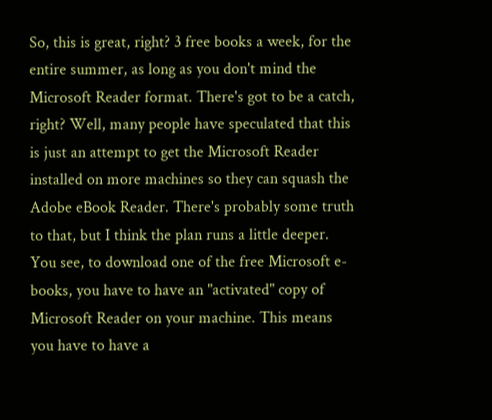So, this is great, right? 3 free books a week, for the entire summer, as long as you don't mind the Microsoft Reader format. There's got to be a catch, right? Well, many people have speculated that this is just an attempt to get the Microsoft Reader installed on more machines so they can squash the Adobe eBook Reader. There's probably some truth to that, but I think the plan runs a little deeper. You see, to download one of the free Microsoft e-books, you have to have an "activated" copy of Microsoft Reader on your machine. This means you have to have a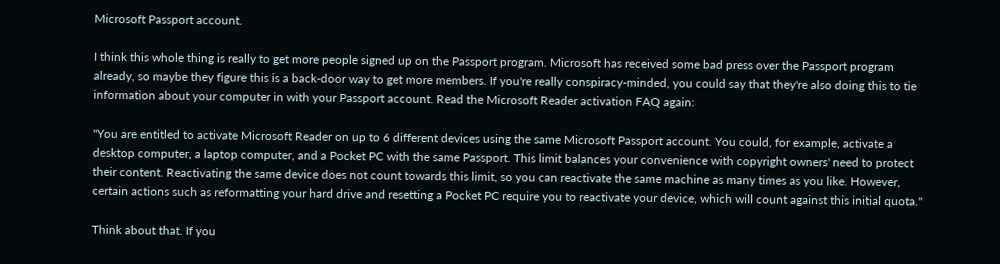Microsoft Passport account.

I think this whole thing is really to get more people signed up on the Passport program. Microsoft has received some bad press over the Passport program already, so maybe they figure this is a back-door way to get more members. If you're really conspiracy-minded, you could say that they're also doing this to tie information about your computer in with your Passport account. Read the Microsoft Reader activation FAQ again:

"You are entitled to activate Microsoft Reader on up to 6 different devices using the same Microsoft Passport account. You could, for example, activate a desktop computer, a laptop computer, and a Pocket PC with the same Passport. This limit balances your convenience with copyright owners' need to protect their content. Reactivating the same device does not count towards this limit, so you can reactivate the same machine as many times as you like. However, certain actions such as reformatting your hard drive and resetting a Pocket PC require you to reactivate your device, which will count against this initial quota."

Think about that. If you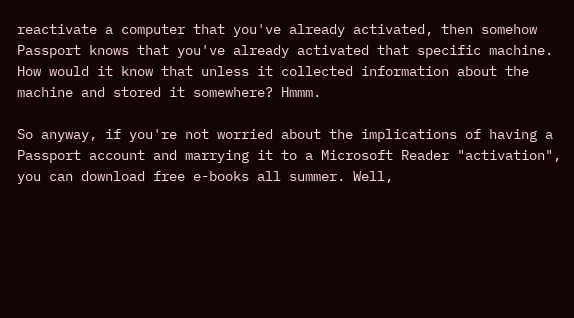reactivate a computer that you've already activated, then somehow Passport knows that you've already activated that specific machine. How would it know that unless it collected information about the machine and stored it somewhere? Hmmm.

So anyway, if you're not worried about the implications of having a Passport account and marrying it to a Microsoft Reader "activation", you can download free e-books all summer. Well,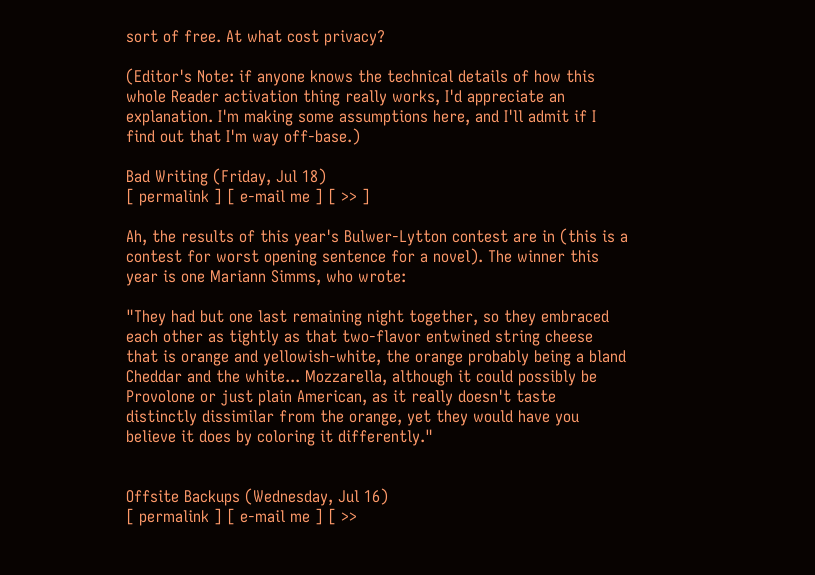sort of free. At what cost privacy?

(Editor's Note: if anyone knows the technical details of how this whole Reader activation thing really works, I'd appreciate an explanation. I'm making some assumptions here, and I'll admit if I find out that I'm way off-base.)

Bad Writing (Friday, Jul 18)
[ permalink ] [ e-mail me ] [ >> ]

Ah, the results of this year's Bulwer-Lytton contest are in (this is a contest for worst opening sentence for a novel). The winner this year is one Mariann Simms, who wrote:

"They had but one last remaining night together, so they embraced each other as tightly as that two-flavor entwined string cheese that is orange and yellowish-white, the orange probably being a bland Cheddar and the white... Mozzarella, although it could possibly be Provolone or just plain American, as it really doesn't taste distinctly dissimilar from the orange, yet they would have you believe it does by coloring it differently."


Offsite Backups (Wednesday, Jul 16)
[ permalink ] [ e-mail me ] [ >>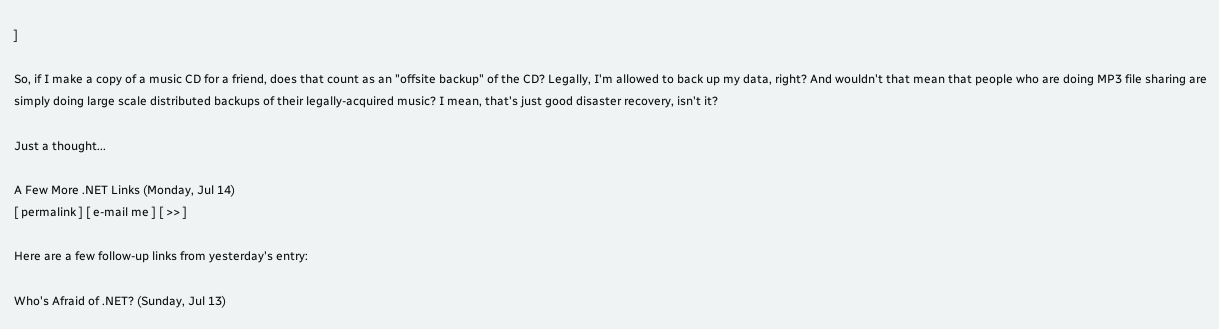]

So, if I make a copy of a music CD for a friend, does that count as an "offsite backup" of the CD? Legally, I'm allowed to back up my data, right? And wouldn't that mean that people who are doing MP3 file sharing are simply doing large scale distributed backups of their legally-acquired music? I mean, that's just good disaster recovery, isn't it?

Just a thought...

A Few More .NET Links (Monday, Jul 14)
[ permalink ] [ e-mail me ] [ >> ]

Here are a few follow-up links from yesterday's entry:

Who's Afraid of .NET? (Sunday, Jul 13)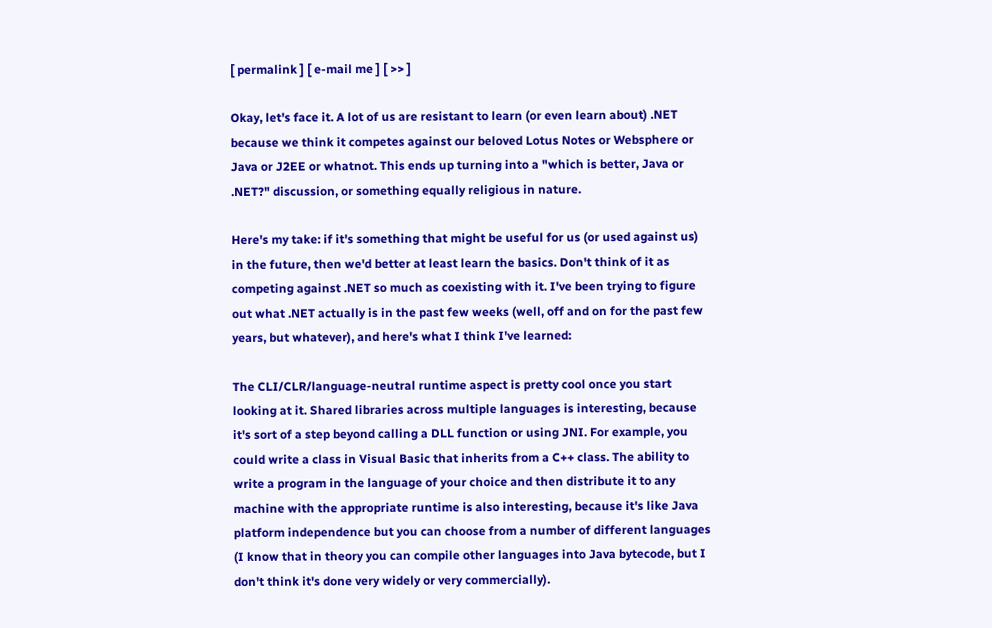[ permalink ] [ e-mail me ] [ >> ]

Okay, let's face it. A lot of us are resistant to learn (or even learn about) .NET because we think it competes against our beloved Lotus Notes or Websphere or Java or J2EE or whatnot. This ends up turning into a "which is better, Java or .NET?" discussion, or something equally religious in nature.

Here's my take: if it's something that might be useful for us (or used against us) in the future, then we'd better at least learn the basics. Don't think of it as competing against .NET so much as coexisting with it. I've been trying to figure out what .NET actually is in the past few weeks (well, off and on for the past few years, but whatever), and here's what I think I've learned:

The CLI/CLR/language-neutral runtime aspect is pretty cool once you start looking at it. Shared libraries across multiple languages is interesting, because it's sort of a step beyond calling a DLL function or using JNI. For example, you could write a class in Visual Basic that inherits from a C++ class. The ability to write a program in the language of your choice and then distribute it to any machine with the appropriate runtime is also interesting, because it's like Java platform independence but you can choose from a number of different languages (I know that in theory you can compile other languages into Java bytecode, but I don't think it's done very widely or very commercially).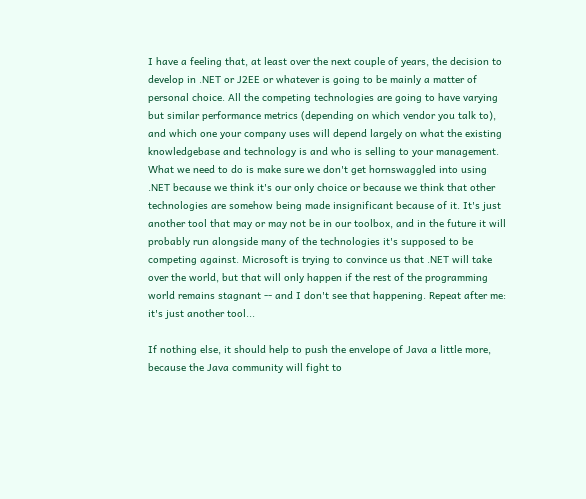I have a feeling that, at least over the next couple of years, the decision to develop in .NET or J2EE or whatever is going to be mainly a matter of personal choice. All the competing technologies are going to have varying but similar performance metrics (depending on which vendor you talk to), and which one your company uses will depend largely on what the existing knowledgebase and technology is and who is selling to your management. What we need to do is make sure we don't get hornswaggled into using .NET because we think it's our only choice or because we think that other technologies are somehow being made insignificant because of it. It's just another tool that may or may not be in our toolbox, and in the future it will probably run alongside many of the technologies it's supposed to be competing against. Microsoft is trying to convince us that .NET will take over the world, but that will only happen if the rest of the programming world remains stagnant -- and I don't see that happening. Repeat after me: it's just another tool...

If nothing else, it should help to push the envelope of Java a little more, because the Java community will fight to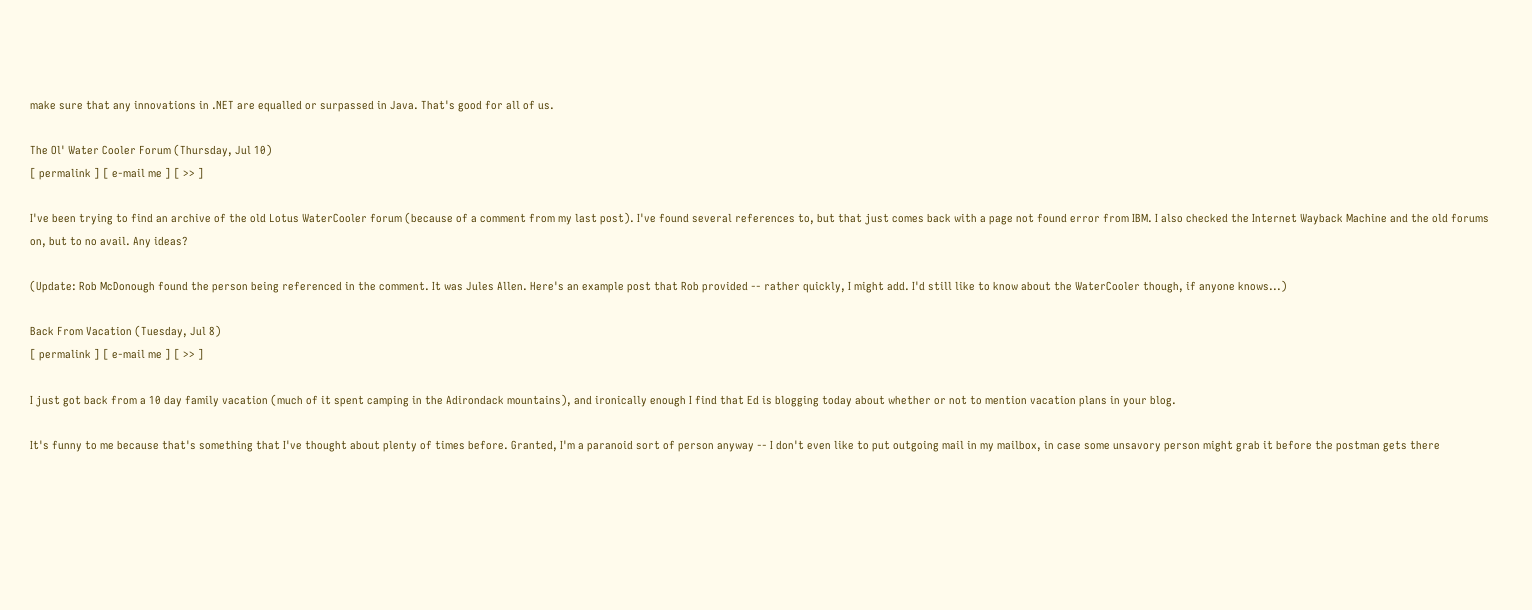make sure that any innovations in .NET are equalled or surpassed in Java. That's good for all of us.

The Ol' Water Cooler Forum (Thursday, Jul 10)
[ permalink ] [ e-mail me ] [ >> ]

I've been trying to find an archive of the old Lotus WaterCooler forum (because of a comment from my last post). I've found several references to, but that just comes back with a page not found error from IBM. I also checked the Internet Wayback Machine and the old forums on, but to no avail. Any ideas?

(Update: Rob McDonough found the person being referenced in the comment. It was Jules Allen. Here's an example post that Rob provided -- rather quickly, I might add. I'd still like to know about the WaterCooler though, if anyone knows...)

Back From Vacation (Tuesday, Jul 8)
[ permalink ] [ e-mail me ] [ >> ]

I just got back from a 10 day family vacation (much of it spent camping in the Adirondack mountains), and ironically enough I find that Ed is blogging today about whether or not to mention vacation plans in your blog.

It's funny to me because that's something that I've thought about plenty of times before. Granted, I'm a paranoid sort of person anyway -- I don't even like to put outgoing mail in my mailbox, in case some unsavory person might grab it before the postman gets there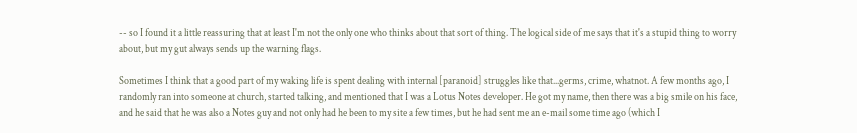-- so I found it a little reassuring that at least I'm not the only one who thinks about that sort of thing. The logical side of me says that it's a stupid thing to worry about, but my gut always sends up the warning flags.

Sometimes I think that a good part of my waking life is spent dealing with internal [paranoid] struggles like that...germs, crime, whatnot. A few months ago, I randomly ran into someone at church, started talking, and mentioned that I was a Lotus Notes developer. He got my name, then there was a big smile on his face, and he said that he was also a Notes guy and not only had he been to my site a few times, but he had sent me an e-mail some time ago (which I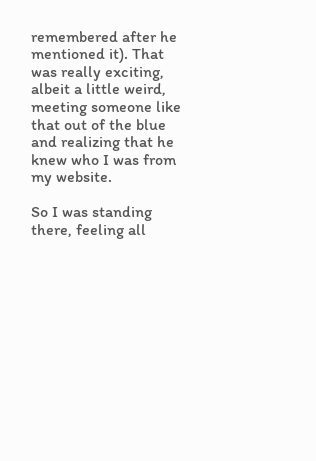remembered after he mentioned it). That was really exciting, albeit a little weird, meeting someone like that out of the blue and realizing that he knew who I was from my website.

So I was standing there, feeling all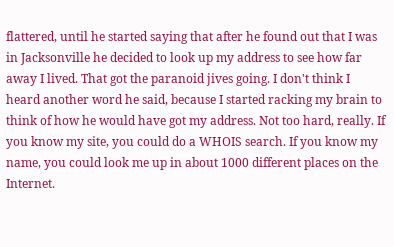flattered, until he started saying that after he found out that I was in Jacksonville he decided to look up my address to see how far away I lived. That got the paranoid jives going. I don't think I heard another word he said, because I started racking my brain to think of how he would have got my address. Not too hard, really. If you know my site, you could do a WHOIS search. If you know my name, you could look me up in about 1000 different places on the Internet.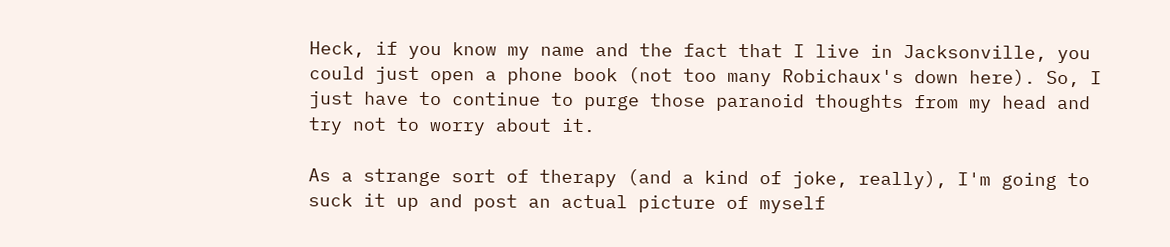Heck, if you know my name and the fact that I live in Jacksonville, you could just open a phone book (not too many Robichaux's down here). So, I just have to continue to purge those paranoid thoughts from my head and try not to worry about it.

As a strange sort of therapy (and a kind of joke, really), I'm going to suck it up and post an actual picture of myself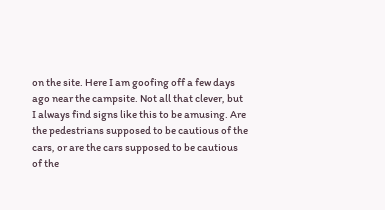on the site. Here I am goofing off a few days ago near the campsite. Not all that clever, but I always find signs like this to be amusing. Are the pedestrians supposed to be cautious of the cars, or are the cars supposed to be cautious of the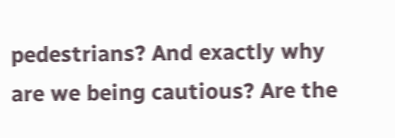pedestrians? And exactly why are we being cautious? Are the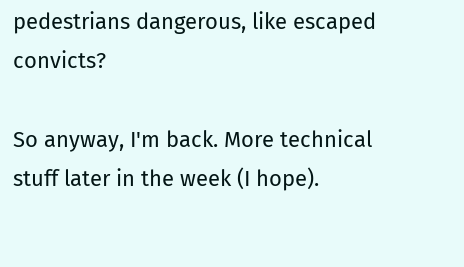pedestrians dangerous, like escaped convicts?

So anyway, I'm back. More technical stuff later in the week (I hope).